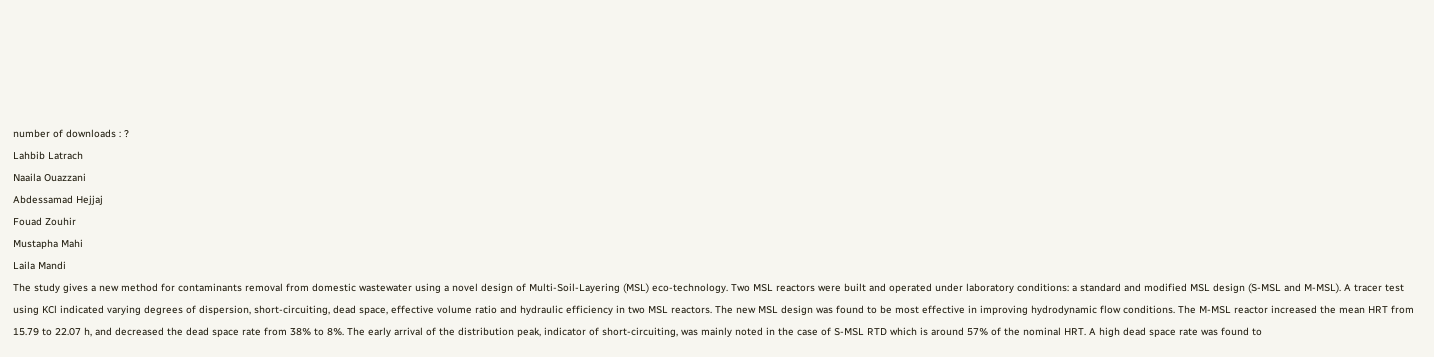number of downloads : ?
Lahbib Latrach
Naaila Ouazzani
Abdessamad Hejjaj
Fouad Zouhir
Mustapha Mahi
Laila Mandi
The study gives a new method for contaminants removal from domestic wastewater using a novel design of Multi-Soil-Layering (MSL) eco-technology. Two MSL reactors were built and operated under laboratory conditions: a standard and modified MSL design (S-MSL and M-MSL). A tracer test using KCl indicated varying degrees of dispersion, short-circuiting, dead space, effective volume ratio and hydraulic efficiency in two MSL reactors. The new MSL design was found to be most effective in improving hydrodynamic flow conditions. The M-MSL reactor increased the mean HRT from 15.79 to 22.07 h, and decreased the dead space rate from 38% to 8%. The early arrival of the distribution peak, indicator of short-circuiting, was mainly noted in the case of S-MSL RTD which is around 57% of the nominal HRT. A high dead space rate was found to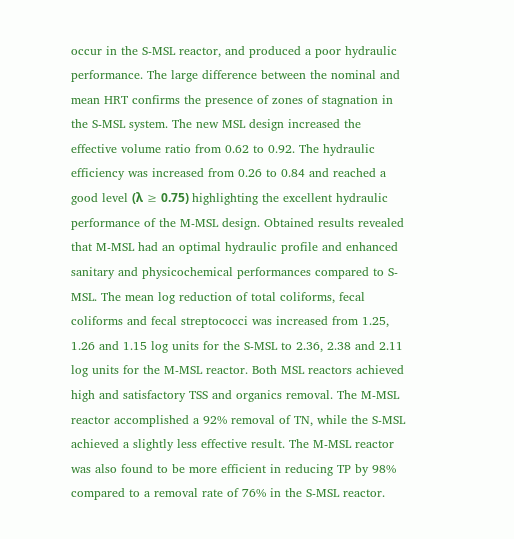occur in the S-MSL reactor, and produced a poor hydraulic performance. The large difference between the nominal and mean HRT confirms the presence of zones of stagnation in the S-MSL system. The new MSL design increased the effective volume ratio from 0.62 to 0.92. The hydraulic efficiency was increased from 0.26 to 0.84 and reached a good level (λ ≥ 0.75) highlighting the excellent hydraulic performance of the M-MSL design. Obtained results revealed that M-MSL had an optimal hydraulic profile and enhanced sanitary and physicochemical performances compared to S-MSL. The mean log reduction of total coliforms, fecal coliforms and fecal streptococci was increased from 1.25, 1.26 and 1.15 log units for the S-MSL to 2.36, 2.38 and 2.11 log units for the M-MSL reactor. Both MSL reactors achieved high and satisfactory TSS and organics removal. The M-MSL reactor accomplished a 92% removal of TN, while the S-MSL achieved a slightly less effective result. The M-MSL reactor was also found to be more efficient in reducing TP by 98% compared to a removal rate of 76% in the S-MSL reactor.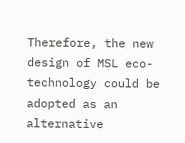Therefore, the new design of MSL eco-technology could be adopted as an alternative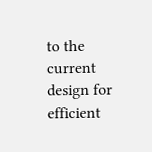to the current design for efficient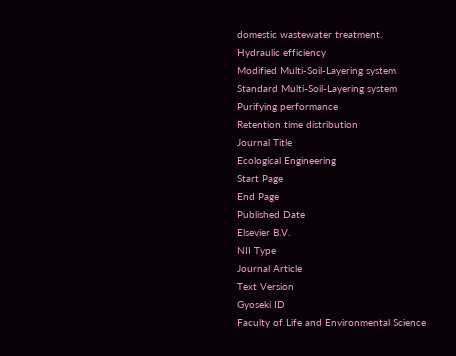domestic wastewater treatment.
Hydraulic efficiency
Modified Multi-Soil-Layering system
Standard Multi-Soil-Layering system
Purifying performance
Retention time distribution
Journal Title
Ecological Engineering
Start Page
End Page
Published Date
Elsevier B.V.
NII Type
Journal Article
Text Version
Gyoseki ID
Faculty of Life and Environmental Science